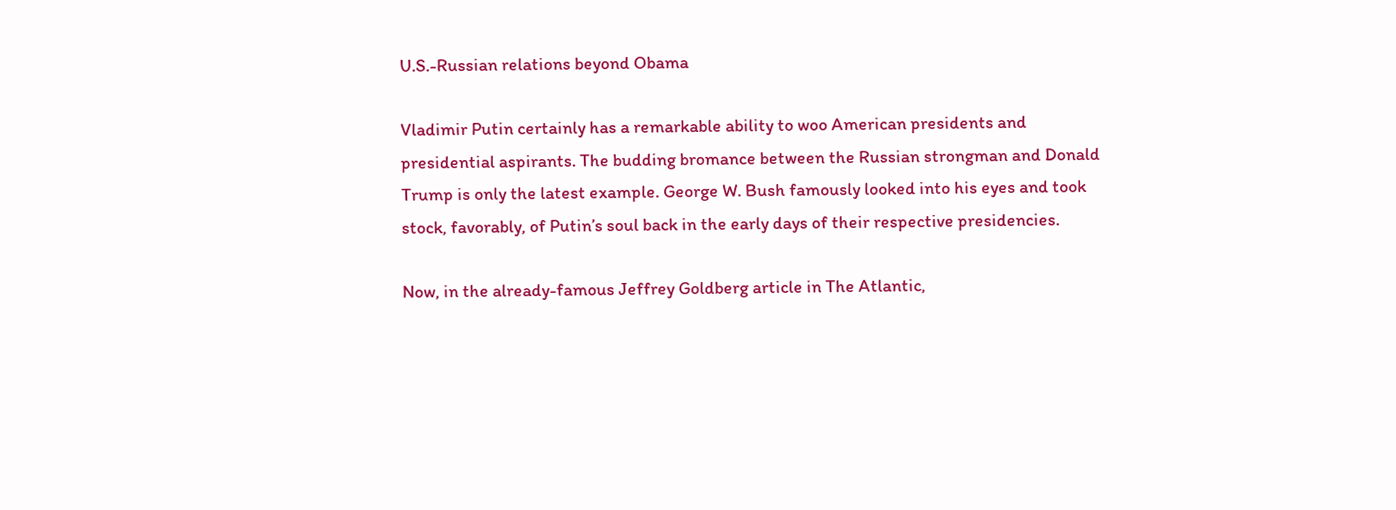U.S.-Russian relations beyond Obama

Vladimir Putin certainly has a remarkable ability to woo American presidents and presidential aspirants. The budding bromance between the Russian strongman and Donald Trump is only the latest example. George W. Bush famously looked into his eyes and took stock, favorably, of Putin’s soul back in the early days of their respective presidencies.

Now, in the already-famous Jeffrey Goldberg article in The Atlantic,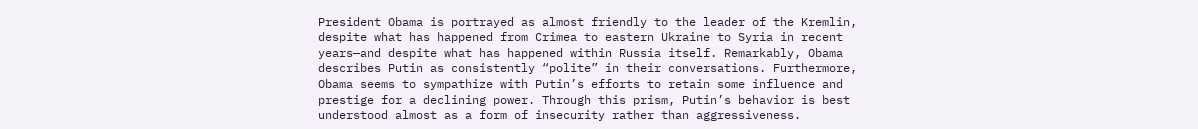President Obama is portrayed as almost friendly to the leader of the Kremlin, despite what has happened from Crimea to eastern Ukraine to Syria in recent years—and despite what has happened within Russia itself. Remarkably, Obama describes Putin as consistently “polite” in their conversations. Furthermore, Obama seems to sympathize with Putin’s efforts to retain some influence and prestige for a declining power. Through this prism, Putin’s behavior is best understood almost as a form of insecurity rather than aggressiveness.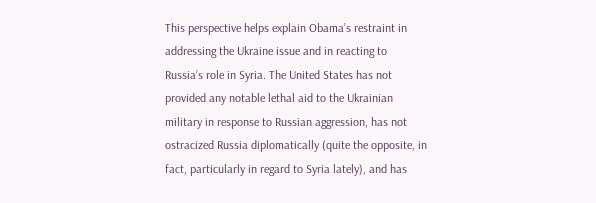This perspective helps explain Obama’s restraint in addressing the Ukraine issue and in reacting to Russia’s role in Syria. The United States has not provided any notable lethal aid to the Ukrainian military in response to Russian aggression, has not ostracized Russia diplomatically (quite the opposite, in fact, particularly in regard to Syria lately), and has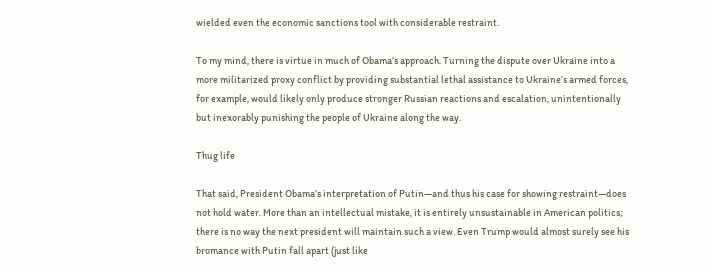wielded even the economic sanctions tool with considerable restraint.

To my mind, there is virtue in much of Obama’s approach. Turning the dispute over Ukraine into a more militarized proxy conflict by providing substantial lethal assistance to Ukraine’s armed forces, for example, would likely only produce stronger Russian reactions and escalation, unintentionally but inexorably punishing the people of Ukraine along the way.

Thug life

That said, President Obama’s interpretation of Putin—and thus his case for showing restraint—does not hold water. More than an intellectual mistake, it is entirely unsustainable in American politics; there is no way the next president will maintain such a view. Even Trump would almost surely see his bromance with Putin fall apart (just like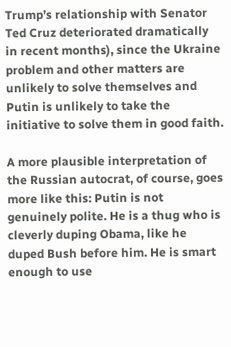Trump’s relationship with Senator Ted Cruz deteriorated dramatically in recent months), since the Ukraine problem and other matters are unlikely to solve themselves and Putin is unlikely to take the initiative to solve them in good faith.

A more plausible interpretation of the Russian autocrat, of course, goes more like this: Putin is not genuinely polite. He is a thug who is cleverly duping Obama, like he duped Bush before him. He is smart enough to use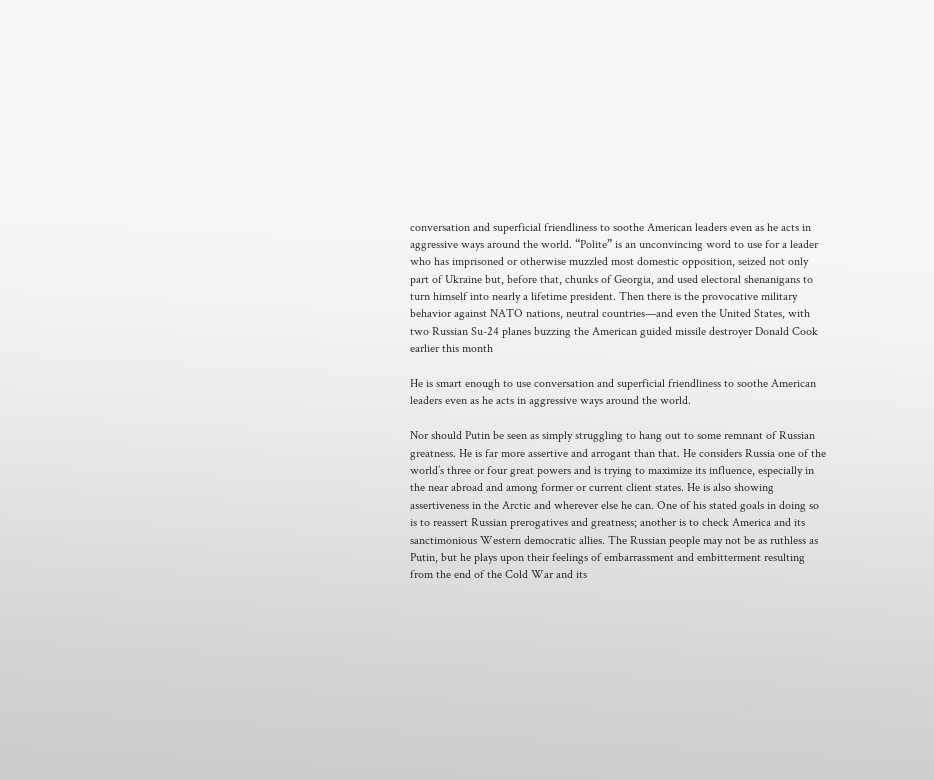conversation and superficial friendliness to soothe American leaders even as he acts in aggressive ways around the world. “Polite” is an unconvincing word to use for a leader who has imprisoned or otherwise muzzled most domestic opposition, seized not only part of Ukraine but, before that, chunks of Georgia, and used electoral shenanigans to turn himself into nearly a lifetime president. Then there is the provocative military behavior against NATO nations, neutral countries—and even the United States, with two Russian Su-24 planes buzzing the American guided missile destroyer Donald Cook earlier this month

He is smart enough to use conversation and superficial friendliness to soothe American leaders even as he acts in aggressive ways around the world.

Nor should Putin be seen as simply struggling to hang out to some remnant of Russian greatness. He is far more assertive and arrogant than that. He considers Russia one of the world’s three or four great powers and is trying to maximize its influence, especially in the near abroad and among former or current client states. He is also showing assertiveness in the Arctic and wherever else he can. One of his stated goals in doing so is to reassert Russian prerogatives and greatness; another is to check America and its sanctimonious Western democratic allies. The Russian people may not be as ruthless as Putin, but he plays upon their feelings of embarrassment and embitterment resulting from the end of the Cold War and its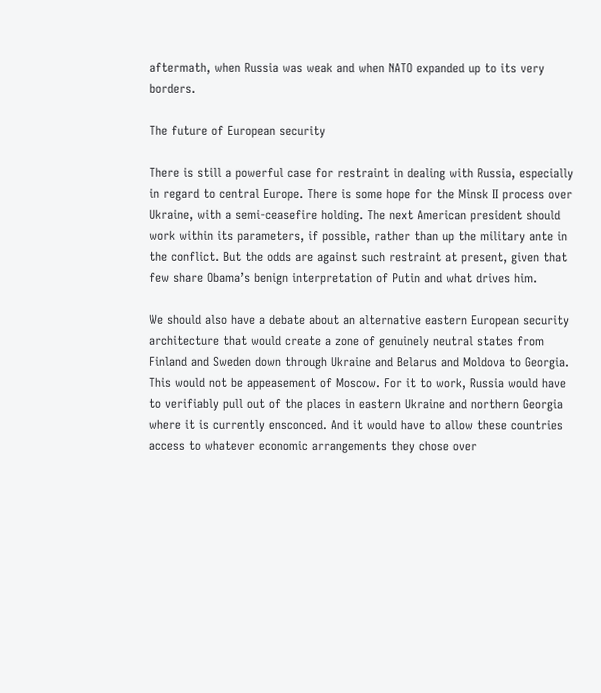aftermath, when Russia was weak and when NATO expanded up to its very borders.

The future of European security

There is still a powerful case for restraint in dealing with Russia, especially in regard to central Europe. There is some hope for the Minsk II process over Ukraine, with a semi-ceasefire holding. The next American president should work within its parameters, if possible, rather than up the military ante in the conflict. But the odds are against such restraint at present, given that few share Obama’s benign interpretation of Putin and what drives him.

We should also have a debate about an alternative eastern European security architecture that would create a zone of genuinely neutral states from Finland and Sweden down through Ukraine and Belarus and Moldova to Georgia. This would not be appeasement of Moscow. For it to work, Russia would have to verifiably pull out of the places in eastern Ukraine and northern Georgia where it is currently ensconced. And it would have to allow these countries access to whatever economic arrangements they chose over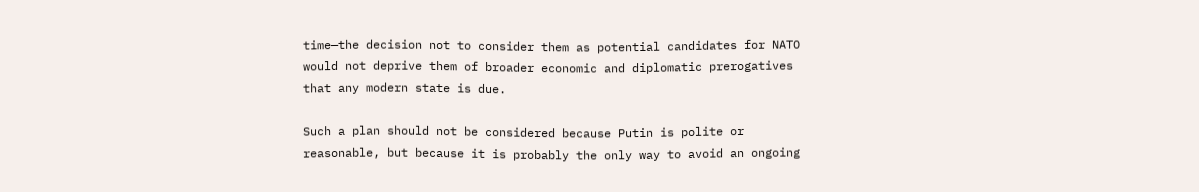time—the decision not to consider them as potential candidates for NATO would not deprive them of broader economic and diplomatic prerogatives that any modern state is due.

Such a plan should not be considered because Putin is polite or reasonable, but because it is probably the only way to avoid an ongoing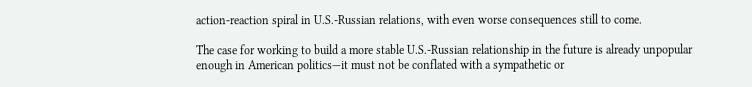action-reaction spiral in U.S.-Russian relations, with even worse consequences still to come.

The case for working to build a more stable U.S.-Russian relationship in the future is already unpopular enough in American politics—it must not be conflated with a sympathetic or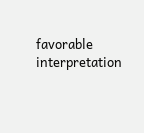favorable interpretation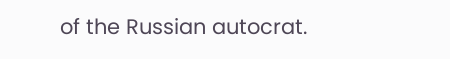of the Russian autocrat.